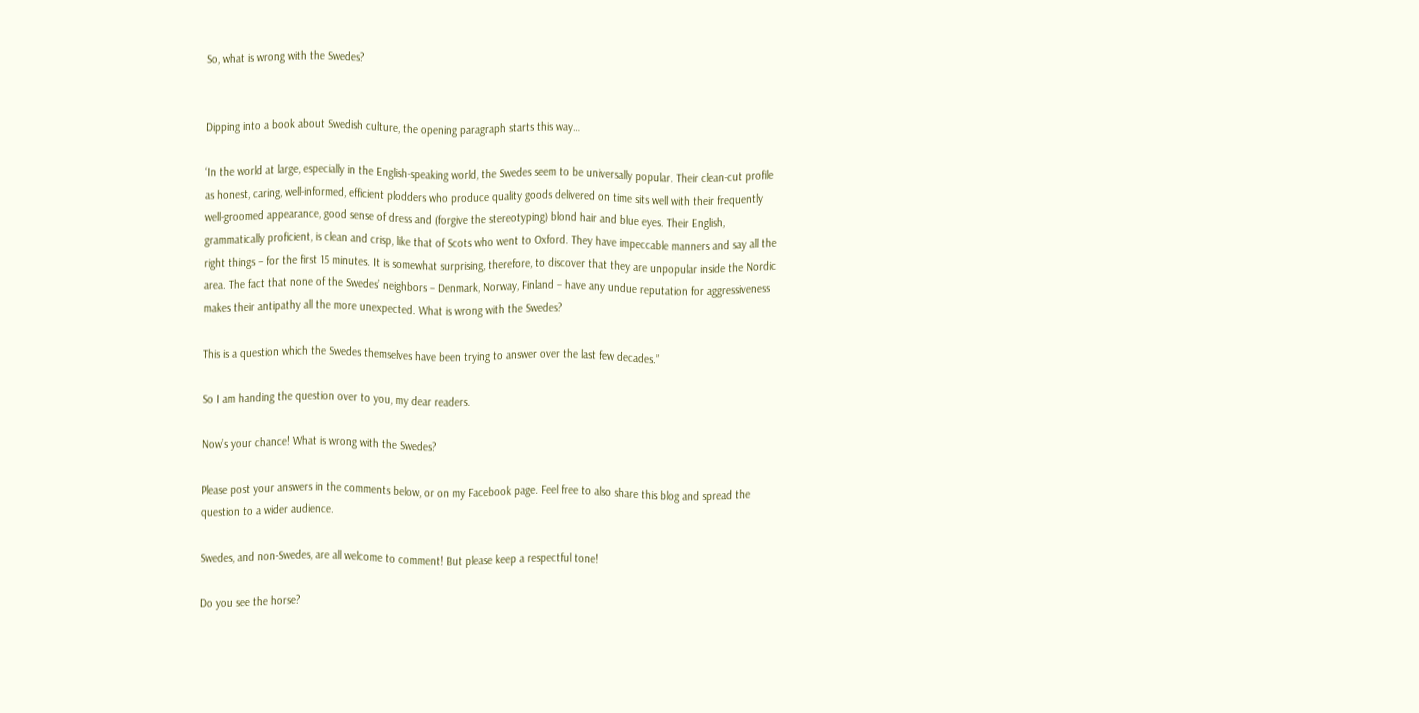So, what is wrong with the Swedes?


Dipping into a book about Swedish culture, the opening paragraph starts this way…

‘In the world at large, especially in the English-speaking world, the Swedes seem to be universally popular. Their clean-cut profile as honest, caring, well-informed, efficient plodders who produce quality goods delivered on time sits well with their frequently well-groomed appearance, good sense of dress and (forgive the stereotyping) blond hair and blue eyes. Their English, grammatically proficient, is clean and crisp, like that of Scots who went to Oxford. They have impeccable manners and say all the right things – for the first 15 minutes. It is somewhat surprising, therefore, to discover that they are unpopular inside the Nordic area. The fact that none of the Swedes’ neighbors – Denmark, Norway, Finland – have any undue reputation for aggressiveness makes their antipathy all the more unexpected. What is wrong with the Swedes?

This is a question which the Swedes themselves have been trying to answer over the last few decades.”

So I am handing the question over to you, my dear readers.

Now’s your chance! What is wrong with the Swedes?

Please post your answers in the comments below, or on my Facebook page. Feel free to also share this blog and spread the question to a wider audience.

Swedes, and non-Swedes, are all welcome to comment! But please keep a respectful tone!

Do you see the horse?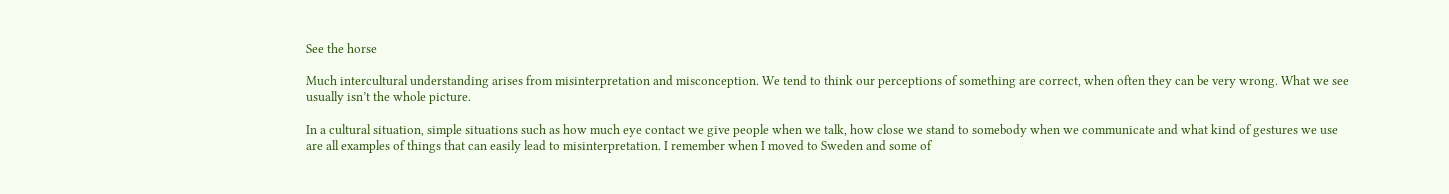See the horse

Much intercultural understanding arises from misinterpretation and misconception. We tend to think our perceptions of something are correct, when often they can be very wrong. What we see usually isn’t the whole picture.

In a cultural situation, simple situations such as how much eye contact we give people when we talk, how close we stand to somebody when we communicate and what kind of gestures we use are all examples of things that can easily lead to misinterpretation. I remember when I moved to Sweden and some of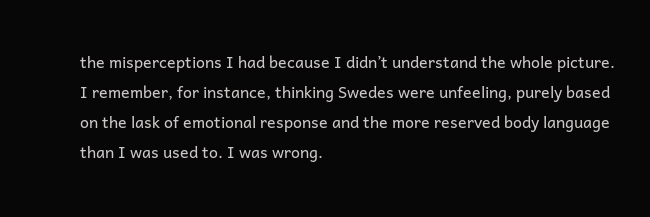the misperceptions I had because I didn’t understand the whole picture. I remember, for instance, thinking Swedes were unfeeling, purely based on the lask of emotional response and the more reserved body language than I was used to. I was wrong.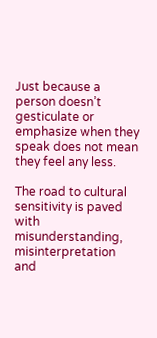Just because a person doesn’t gesticulate or emphasize when they speak does not mean they feel any less.

The road to cultural sensitivity is paved with misunderstanding, misinterpretation and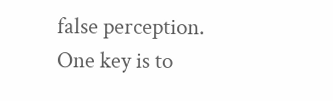false perception. One key is to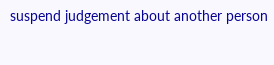suspend judgement about another person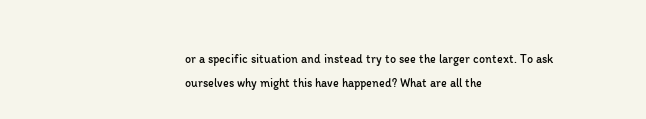or a specific situation and instead try to see the larger context. To ask ourselves why might this have happened? What are all the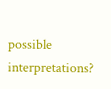possible interpretations?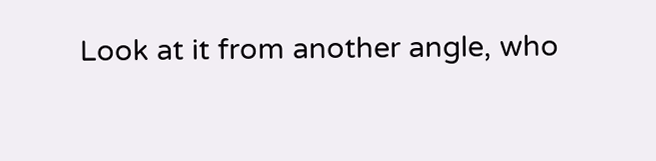Look at it from another angle, who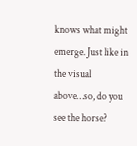knows what might emerge. Just like in the visual above…so, do you see the horse?